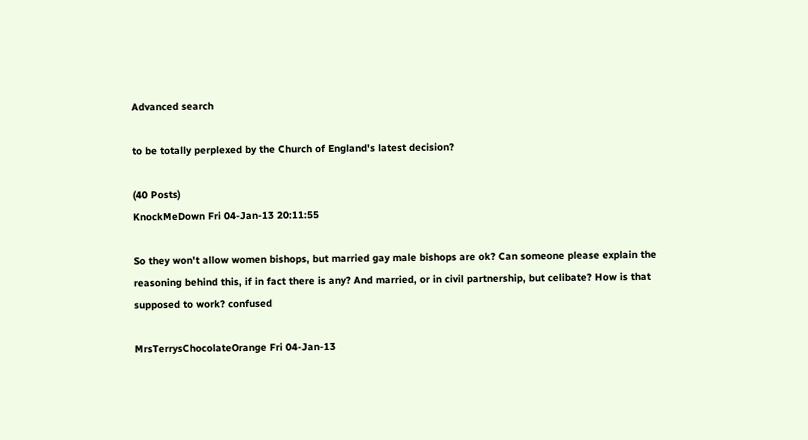Advanced search

to be totally perplexed by the Church of England's latest decision?

(40 Posts)
KnockMeDown Fri 04-Jan-13 20:11:55

So they won't allow women bishops, but married gay male bishops are ok? Can someone please explain the reasoning behind this, if in fact there is any? And married, or in civil partnership, but celibate? How is that supposed to work? confused

MrsTerrysChocolateOrange Fri 04-Jan-13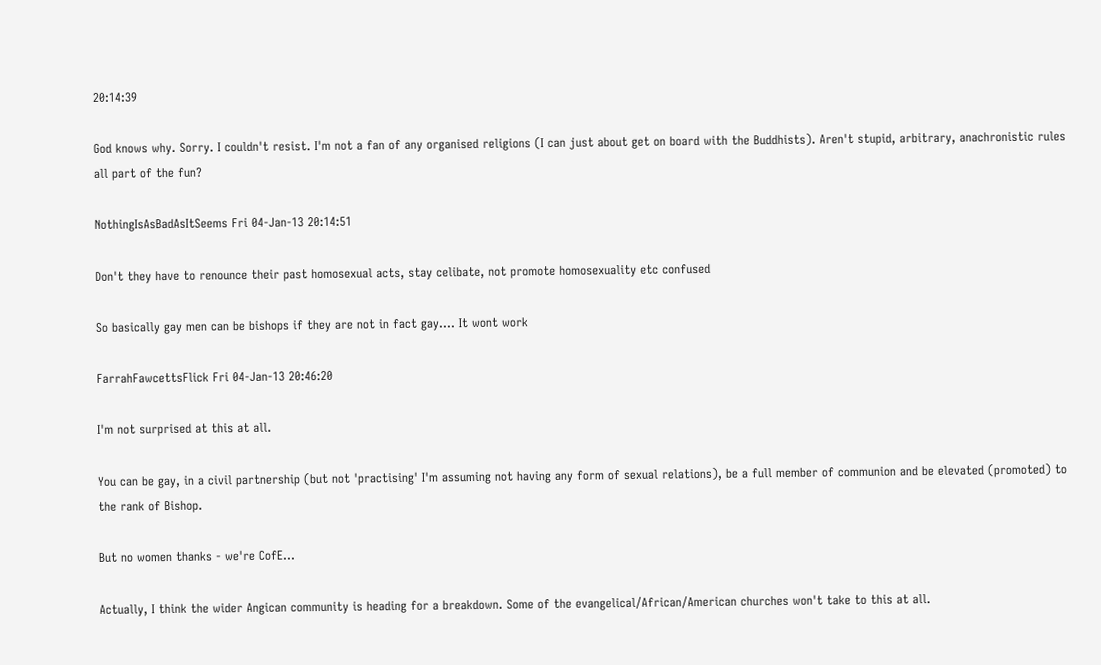20:14:39

God knows why. Sorry. I couldn't resist. I'm not a fan of any organised religions (I can just about get on board with the Buddhists). Aren't stupid, arbitrary, anachronistic rules all part of the fun?

NothingIsAsBadAsItSeems Fri 04-Jan-13 20:14:51

Don't they have to renounce their past homosexual acts, stay celibate, not promote homosexuality etc confused

So basically gay men can be bishops if they are not in fact gay.... It wont work

FarrahFawcettsFlick Fri 04-Jan-13 20:46:20

I'm not surprised at this at all.

You can be gay, in a civil partnership (but not 'practising' I'm assuming not having any form of sexual relations), be a full member of communion and be elevated (promoted) to the rank of Bishop.

But no women thanks - we're CofE...

Actually, I think the wider Angican community is heading for a breakdown. Some of the evangelical/African/American churches won't take to this at all.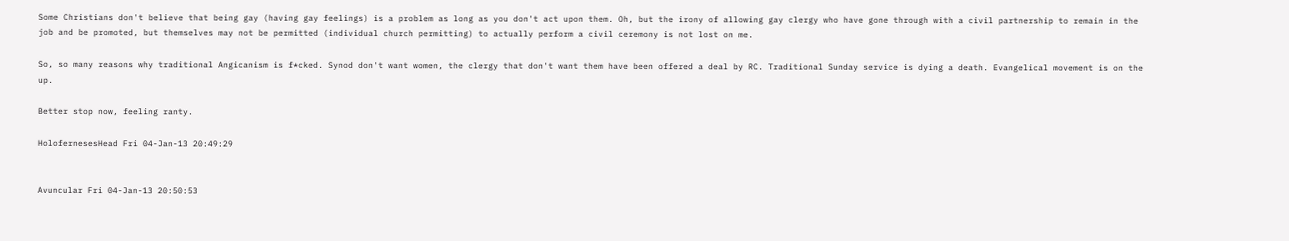Some Christians don't believe that being gay (having gay feelings) is a problem as long as you don't act upon them. Oh, but the irony of allowing gay clergy who have gone through with a civil partnership to remain in the job and be promoted, but themselves may not be permitted (individual church permitting) to actually perform a civil ceremony is not lost on me.

So, so many reasons why traditional Angicanism is f*cked. Synod don't want women, the clergy that don't want them have been offered a deal by RC. Traditional Sunday service is dying a death. Evangelical movement is on the up.

Better stop now, feeling ranty.

HolofernesesHead Fri 04-Jan-13 20:49:29


Avuncular Fri 04-Jan-13 20:50:53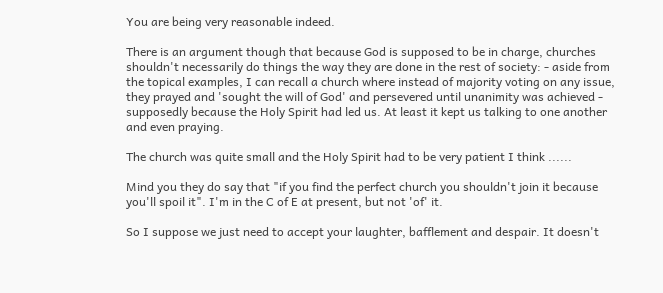You are being very reasonable indeed.

There is an argument though that because God is supposed to be in charge, churches shouldn't necessarily do things the way they are done in the rest of society: - aside from the topical examples, I can recall a church where instead of majority voting on any issue, they prayed and 'sought the will of God' and persevered until unanimity was achieved - supposedly because the Holy Spirit had led us. At least it kept us talking to one another and even praying.

The church was quite small and the Holy Spirit had to be very patient I think ......

Mind you they do say that "if you find the perfect church you shouldn't join it because you'll spoil it". I'm in the C of E at present, but not 'of' it.

So I suppose we just need to accept your laughter, bafflement and despair. It doesn't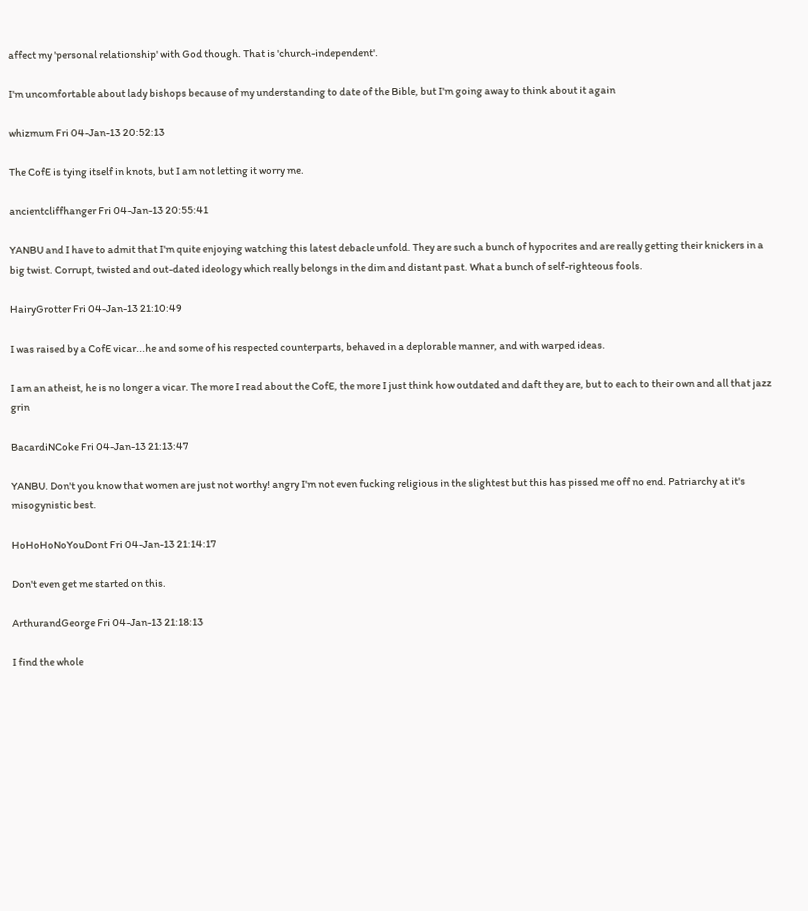affect my 'personal relationship' with God though. That is 'church-independent'.

I'm uncomfortable about lady bishops because of my understanding to date of the Bible, but I'm going away to think about it again

whizmum Fri 04-Jan-13 20:52:13

The CofE is tying itself in knots, but I am not letting it worry me.

ancientcliffhanger Fri 04-Jan-13 20:55:41

YANBU and I have to admit that I'm quite enjoying watching this latest debacle unfold. They are such a bunch of hypocrites and are really getting their knickers in a big twist. Corrupt, twisted and out-dated ideology which really belongs in the dim and distant past. What a bunch of self-righteous fools.

HairyGrotter Fri 04-Jan-13 21:10:49

I was raised by a CofE vicar...he and some of his respected counterparts, behaved in a deplorable manner, and with warped ideas.

I am an atheist, he is no longer a vicar. The more I read about the CofE, the more I just think how outdated and daft they are, but to each to their own and all that jazz grin

BacardiNCoke Fri 04-Jan-13 21:13:47

YANBU. Don't you know that women are just not worthy! angry I'm not even fucking religious in the slightest but this has pissed me off no end. Patriarchy at it's misogynistic best.

HoHoHoNoYouDont Fri 04-Jan-13 21:14:17

Don't even get me started on this.

ArthurandGeorge Fri 04-Jan-13 21:18:13

I find the whole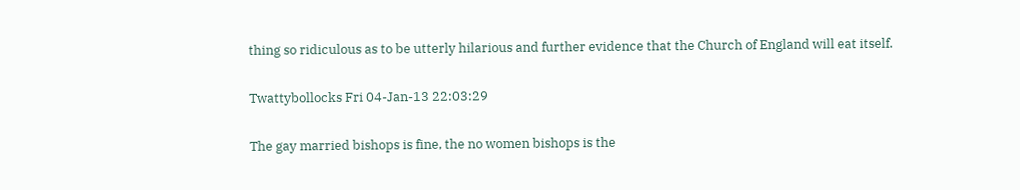thing so ridiculous as to be utterly hilarious and further evidence that the Church of England will eat itself.

Twattybollocks Fri 04-Jan-13 22:03:29

The gay married bishops is fine, the no women bishops is the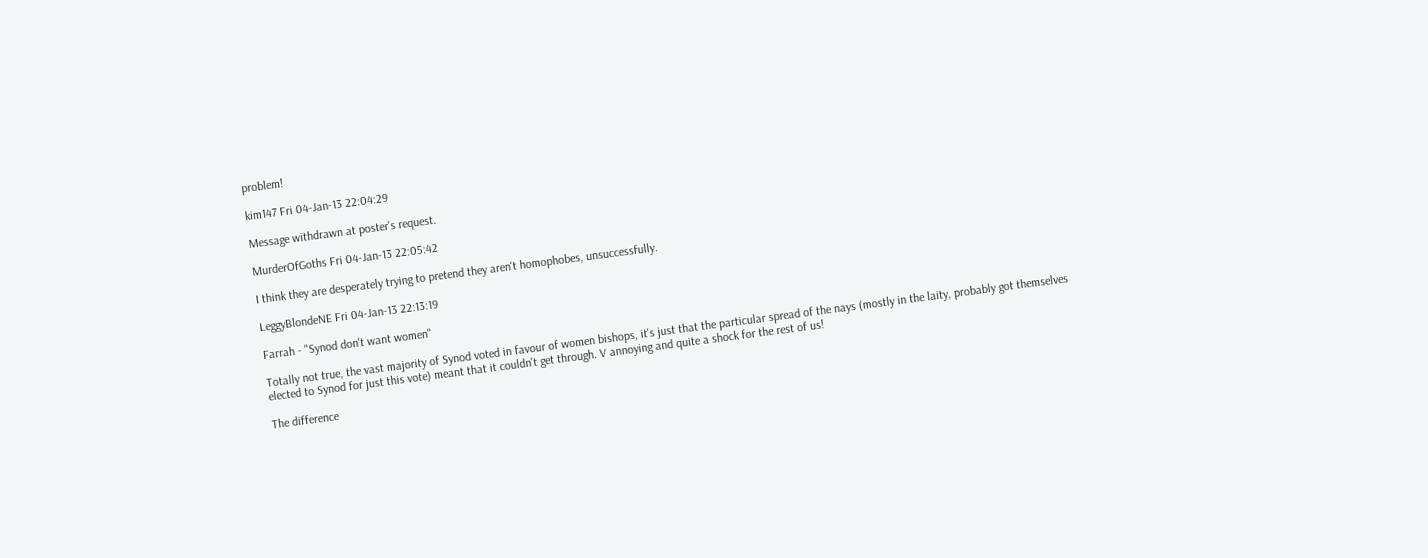problem!

kim147 Fri 04-Jan-13 22:04:29

Message withdrawn at poster's request.

MurderOfGoths Fri 04-Jan-13 22:05:42

I think they are desperately trying to pretend they aren't homophobes, unsuccessfully.

LeggyBlondeNE Fri 04-Jan-13 22:13:19

Farrah - "Synod don't want women"

Totally not true, the vast majority of Synod voted in favour of women bishops, it's just that the particular spread of the nays (mostly in the laity, probably got themselves elected to Synod for just this vote) meant that it couldn't get through. V annoying and quite a shock for the rest of us!

The difference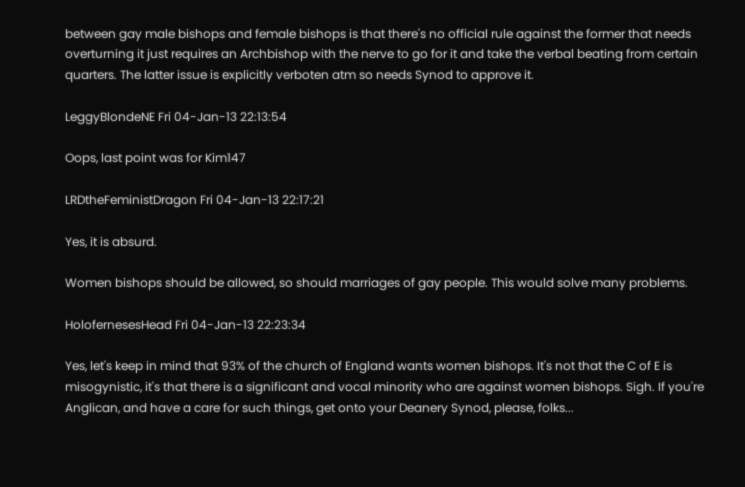between gay male bishops and female bishops is that there's no official rule against the former that needs overturning it just requires an Archbishop with the nerve to go for it and take the verbal beating from certain quarters. The latter issue is explicitly verboten atm so needs Synod to approve it.

LeggyBlondeNE Fri 04-Jan-13 22:13:54

Oops, last point was for Kim147

LRDtheFeministDragon Fri 04-Jan-13 22:17:21

Yes, it is absurd.

Women bishops should be allowed, so should marriages of gay people. This would solve many problems.

HolofernesesHead Fri 04-Jan-13 22:23:34

Yes, let's keep in mind that 93% of the church of England wants women bishops. It's not that the C of E is misogynistic, it's that there is a significant and vocal minority who are against women bishops. Sigh. If you're Anglican, and have a care for such things, get onto your Deanery Synod, please, folks...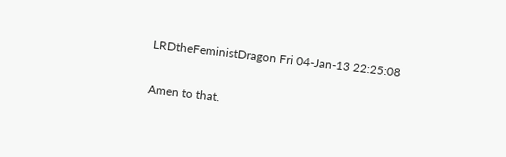LRDtheFeministDragon Fri 04-Jan-13 22:25:08

Amen to that.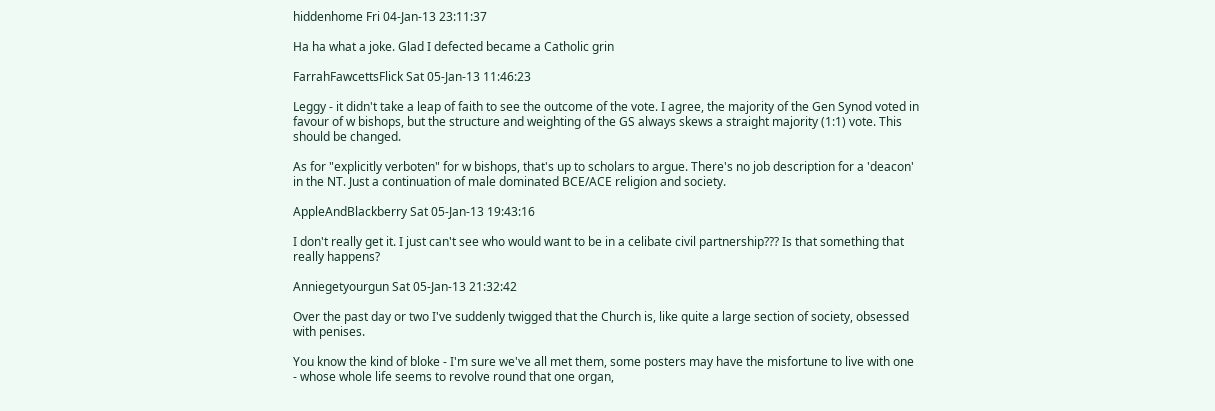hiddenhome Fri 04-Jan-13 23:11:37

Ha ha what a joke. Glad I defected became a Catholic grin

FarrahFawcettsFlick Sat 05-Jan-13 11:46:23

Leggy - it didn't take a leap of faith to see the outcome of the vote. I agree, the majority of the Gen Synod voted in favour of w bishops, but the structure and weighting of the GS always skews a straight majority (1:1) vote. This should be changed.

As for "explicitly verboten" for w bishops, that's up to scholars to argue. There's no job description for a 'deacon' in the NT. Just a continuation of male dominated BCE/ACE religion and society.

AppleAndBlackberry Sat 05-Jan-13 19:43:16

I don't really get it. I just can't see who would want to be in a celibate civil partnership??? Is that something that really happens?

Anniegetyourgun Sat 05-Jan-13 21:32:42

Over the past day or two I've suddenly twigged that the Church is, like quite a large section of society, obsessed with penises.

You know the kind of bloke - I'm sure we've all met them, some posters may have the misfortune to live with one - whose whole life seems to revolve round that one organ,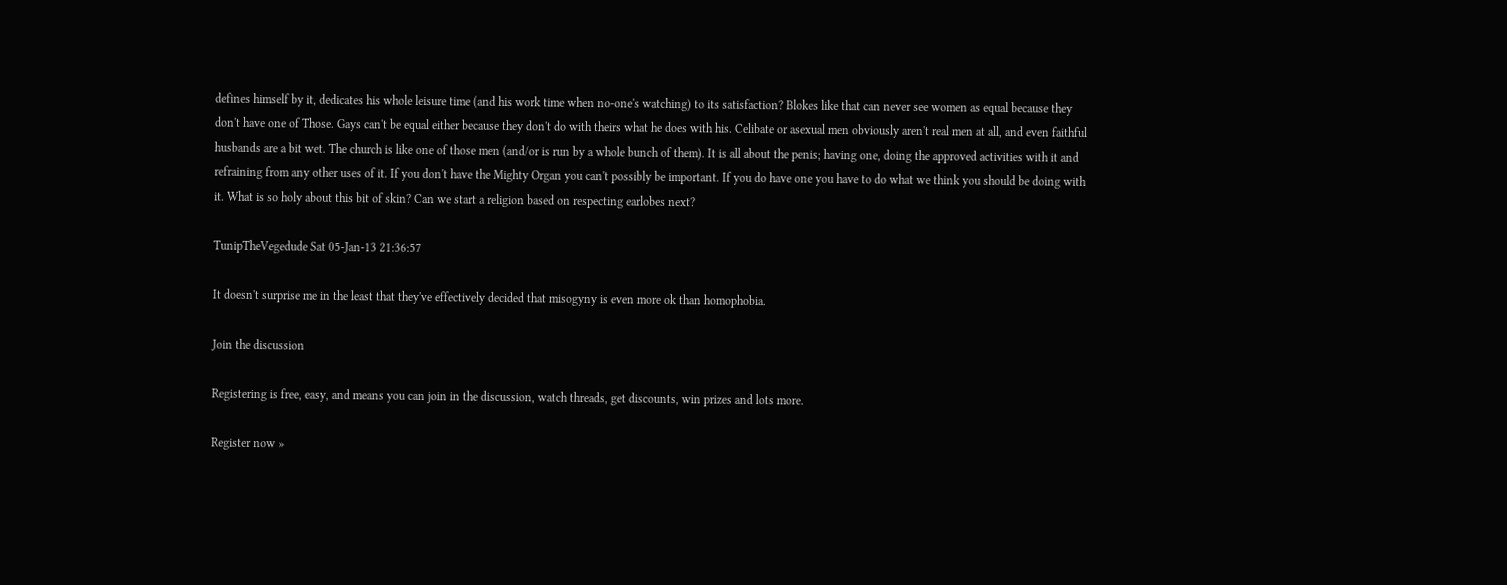defines himself by it, dedicates his whole leisure time (and his work time when no-one's watching) to its satisfaction? Blokes like that can never see women as equal because they don't have one of Those. Gays can't be equal either because they don't do with theirs what he does with his. Celibate or asexual men obviously aren't real men at all, and even faithful husbands are a bit wet. The church is like one of those men (and/or is run by a whole bunch of them). It is all about the penis; having one, doing the approved activities with it and refraining from any other uses of it. If you don't have the Mighty Organ you can't possibly be important. If you do have one you have to do what we think you should be doing with it. What is so holy about this bit of skin? Can we start a religion based on respecting earlobes next?

TunipTheVegedude Sat 05-Jan-13 21:36:57

It doesn't surprise me in the least that they've effectively decided that misogyny is even more ok than homophobia.

Join the discussion

Registering is free, easy, and means you can join in the discussion, watch threads, get discounts, win prizes and lots more.

Register now »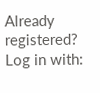Already registered? Log in with: